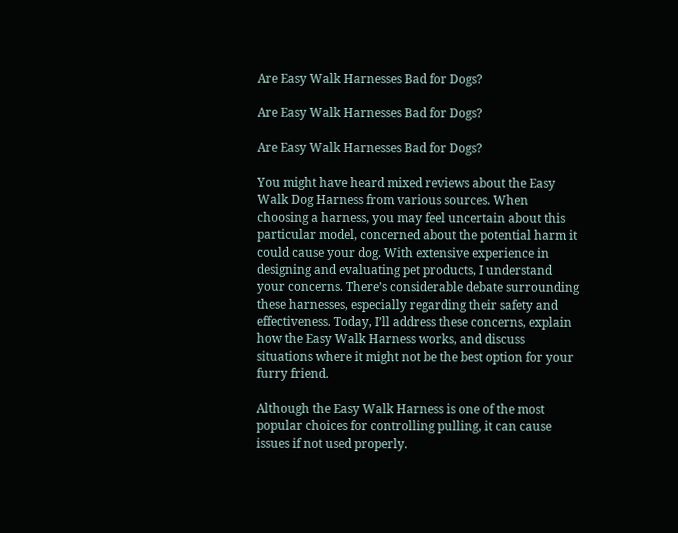Are Easy Walk Harnesses Bad for Dogs?

Are Easy Walk Harnesses Bad for Dogs?

Are Easy Walk Harnesses Bad for Dogs?

You might have heard mixed reviews about the Easy Walk Dog Harness from various sources. When choosing a harness, you may feel uncertain about this particular model, concerned about the potential harm it could cause your dog. With extensive experience in designing and evaluating pet products, I understand your concerns. There’s considerable debate surrounding these harnesses, especially regarding their safety and effectiveness. Today, I’ll address these concerns, explain how the Easy Walk Harness works, and discuss situations where it might not be the best option for your furry friend.

Although the Easy Walk Harness is one of the most popular choices for controlling pulling, it can cause issues if not used properly.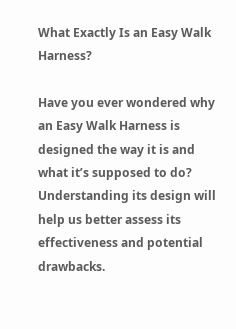What Exactly Is an Easy Walk Harness?

Have you ever wondered why an Easy Walk Harness is designed the way it is and what it’s supposed to do? Understanding its design will help us better assess its effectiveness and potential drawbacks.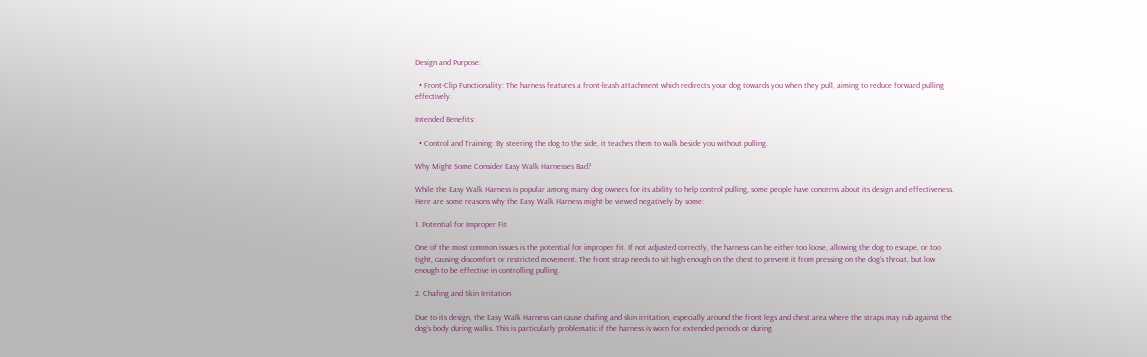Design and Purpose:

  • Front-Clip Functionality: The harness features a front-leash attachment which redirects your dog towards you when they pull, aiming to reduce forward pulling effectively.

Intended Benefits:

  • Control and Training: By steering the dog to the side, it teaches them to walk beside you without pulling.

Why Might Some Consider Easy Walk Harnesses Bad?

While the Easy Walk Harness is popular among many dog owners for its ability to help control pulling, some people have concerns about its design and effectiveness. Here are some reasons why the Easy Walk Harness might be viewed negatively by some:

1. Potential for Improper Fit

One of the most common issues is the potential for improper fit. If not adjusted correctly, the harness can be either too loose, allowing the dog to escape, or too tight, causing discomfort or restricted movement. The front strap needs to sit high enough on the chest to prevent it from pressing on the dog’s throat, but low enough to be effective in controlling pulling.

2. Chafing and Skin Irritation

Due to its design, the Easy Walk Harness can cause chafing and skin irritation, especially around the front legs and chest area where the straps may rub against the dog’s body during walks. This is particularly problematic if the harness is worn for extended periods or during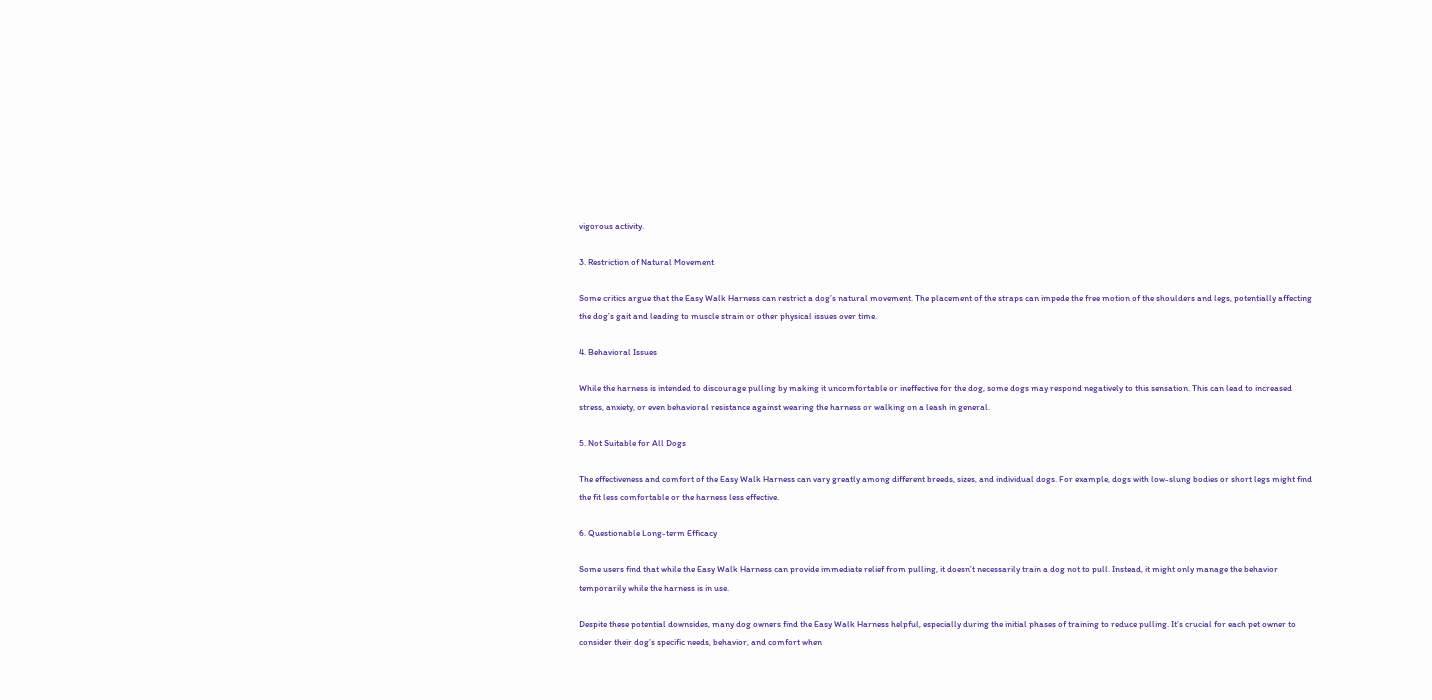vigorous activity.

3. Restriction of Natural Movement

Some critics argue that the Easy Walk Harness can restrict a dog’s natural movement. The placement of the straps can impede the free motion of the shoulders and legs, potentially affecting the dog’s gait and leading to muscle strain or other physical issues over time.

4. Behavioral Issues

While the harness is intended to discourage pulling by making it uncomfortable or ineffective for the dog, some dogs may respond negatively to this sensation. This can lead to increased stress, anxiety, or even behavioral resistance against wearing the harness or walking on a leash in general.

5. Not Suitable for All Dogs

The effectiveness and comfort of the Easy Walk Harness can vary greatly among different breeds, sizes, and individual dogs. For example, dogs with low-slung bodies or short legs might find the fit less comfortable or the harness less effective.

6. Questionable Long-term Efficacy

Some users find that while the Easy Walk Harness can provide immediate relief from pulling, it doesn’t necessarily train a dog not to pull. Instead, it might only manage the behavior temporarily while the harness is in use.

Despite these potential downsides, many dog owners find the Easy Walk Harness helpful, especially during the initial phases of training to reduce pulling. It’s crucial for each pet owner to consider their dog’s specific needs, behavior, and comfort when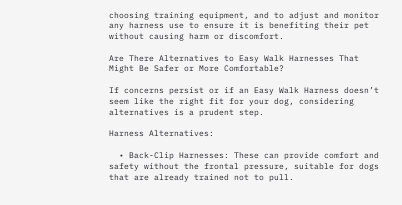choosing training equipment, and to adjust and monitor any harness use to ensure it is benefiting their pet without causing harm or discomfort.

Are There Alternatives to Easy Walk Harnesses That Might Be Safer or More Comfortable?

If concerns persist or if an Easy Walk Harness doesn’t seem like the right fit for your dog, considering alternatives is a prudent step.

Harness Alternatives:

  • Back-Clip Harnesses: These can provide comfort and safety without the frontal pressure, suitable for dogs that are already trained not to pull.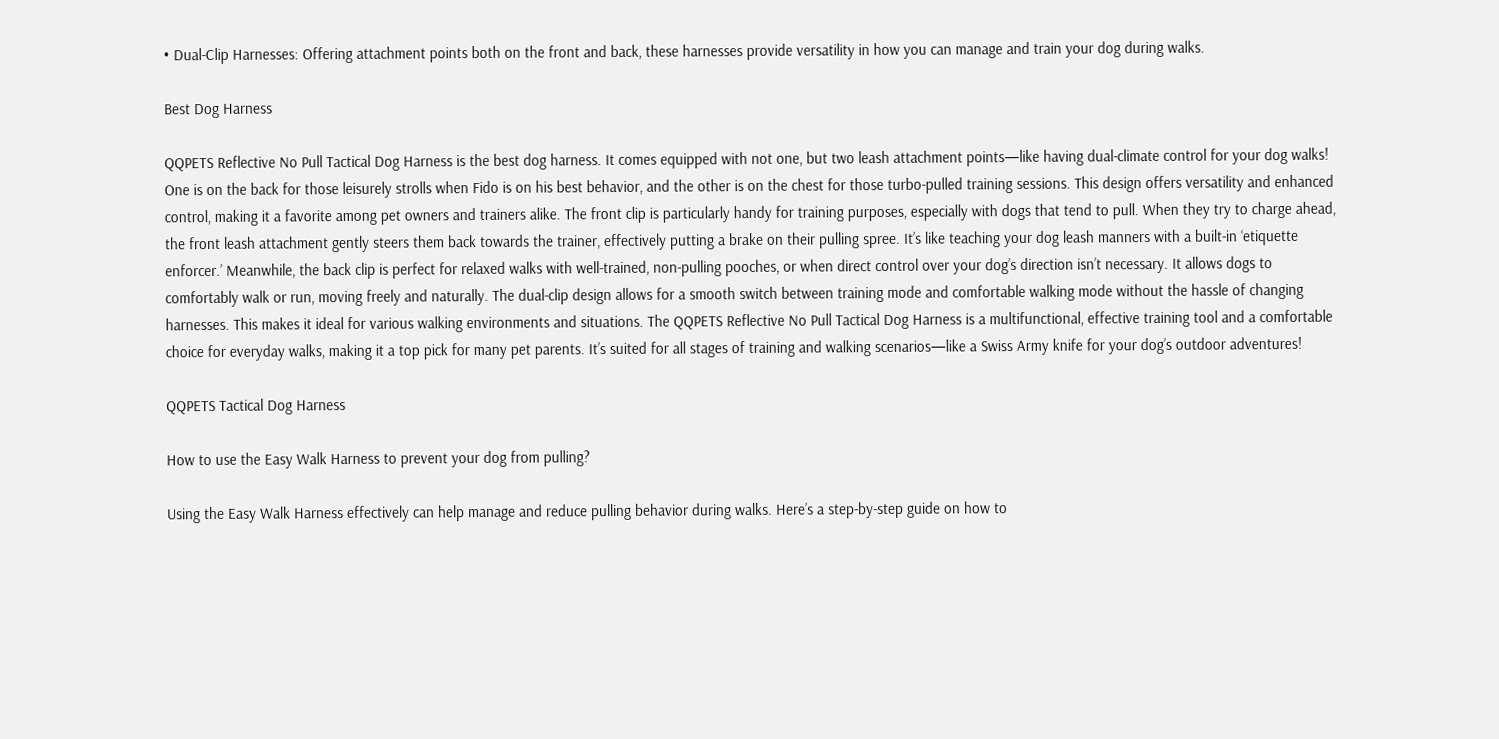• Dual-Clip Harnesses: Offering attachment points both on the front and back, these harnesses provide versatility in how you can manage and train your dog during walks.

Best Dog Harness

QQPETS Reflective No Pull Tactical Dog Harness is the best dog harness. It comes equipped with not one, but two leash attachment points—like having dual-climate control for your dog walks! One is on the back for those leisurely strolls when Fido is on his best behavior, and the other is on the chest for those turbo-pulled training sessions. This design offers versatility and enhanced control, making it a favorite among pet owners and trainers alike. The front clip is particularly handy for training purposes, especially with dogs that tend to pull. When they try to charge ahead, the front leash attachment gently steers them back towards the trainer, effectively putting a brake on their pulling spree. It’s like teaching your dog leash manners with a built-in ‘etiquette enforcer.’ Meanwhile, the back clip is perfect for relaxed walks with well-trained, non-pulling pooches, or when direct control over your dog’s direction isn’t necessary. It allows dogs to comfortably walk or run, moving freely and naturally. The dual-clip design allows for a smooth switch between training mode and comfortable walking mode without the hassle of changing harnesses. This makes it ideal for various walking environments and situations. The QQPETS Reflective No Pull Tactical Dog Harness is a multifunctional, effective training tool and a comfortable choice for everyday walks, making it a top pick for many pet parents. It’s suited for all stages of training and walking scenarios—like a Swiss Army knife for your dog’s outdoor adventures!

QQPETS Tactical Dog Harness

How to use the Easy Walk Harness to prevent your dog from pulling?

Using the Easy Walk Harness effectively can help manage and reduce pulling behavior during walks. Here’s a step-by-step guide on how to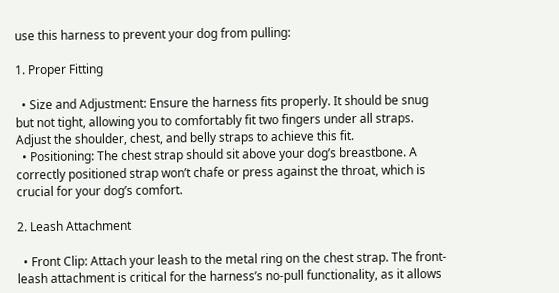use this harness to prevent your dog from pulling:

1. Proper Fitting

  • Size and Adjustment: Ensure the harness fits properly. It should be snug but not tight, allowing you to comfortably fit two fingers under all straps. Adjust the shoulder, chest, and belly straps to achieve this fit.
  • Positioning: The chest strap should sit above your dog’s breastbone. A correctly positioned strap won’t chafe or press against the throat, which is crucial for your dog’s comfort.

2. Leash Attachment

  • Front Clip: Attach your leash to the metal ring on the chest strap. The front-leash attachment is critical for the harness’s no-pull functionality, as it allows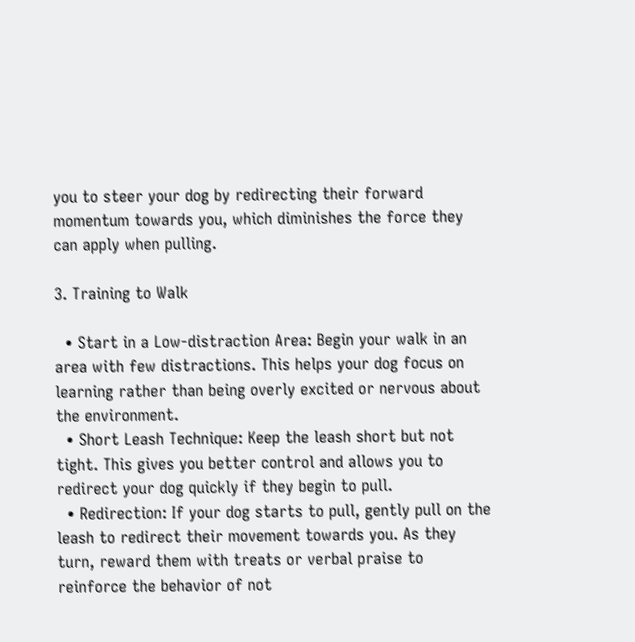you to steer your dog by redirecting their forward momentum towards you, which diminishes the force they can apply when pulling.

3. Training to Walk

  • Start in a Low-distraction Area: Begin your walk in an area with few distractions. This helps your dog focus on learning rather than being overly excited or nervous about the environment.
  • Short Leash Technique: Keep the leash short but not tight. This gives you better control and allows you to redirect your dog quickly if they begin to pull.
  • Redirection: If your dog starts to pull, gently pull on the leash to redirect their movement towards you. As they turn, reward them with treats or verbal praise to reinforce the behavior of not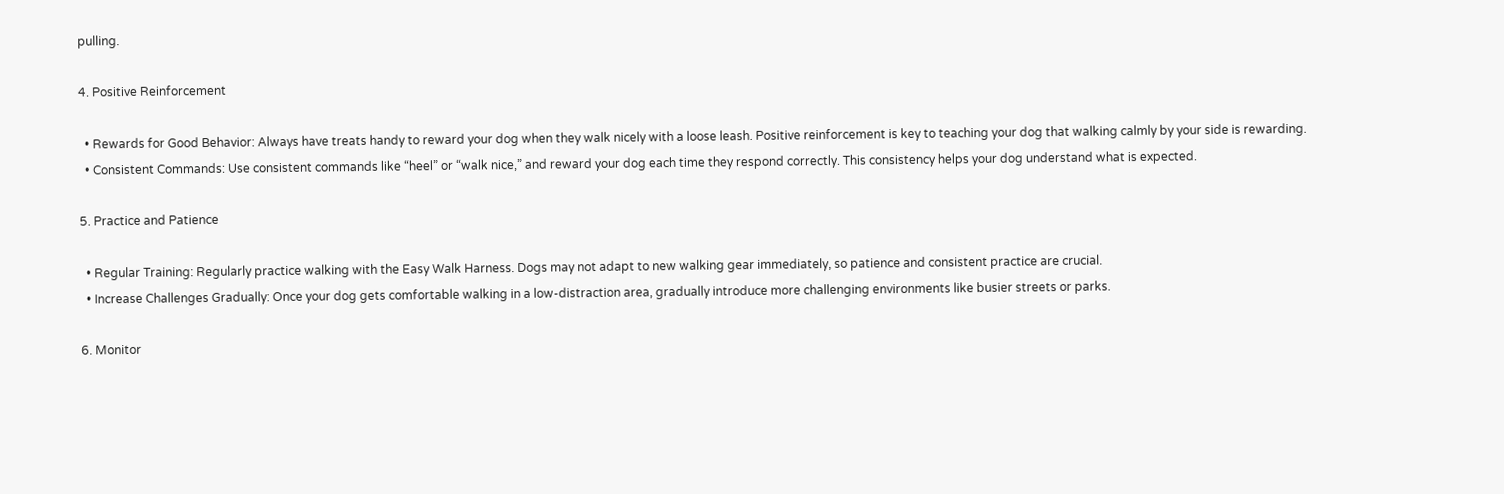pulling.

4. Positive Reinforcement

  • Rewards for Good Behavior: Always have treats handy to reward your dog when they walk nicely with a loose leash. Positive reinforcement is key to teaching your dog that walking calmly by your side is rewarding.
  • Consistent Commands: Use consistent commands like “heel” or “walk nice,” and reward your dog each time they respond correctly. This consistency helps your dog understand what is expected.

5. Practice and Patience

  • Regular Training: Regularly practice walking with the Easy Walk Harness. Dogs may not adapt to new walking gear immediately, so patience and consistent practice are crucial.
  • Increase Challenges Gradually: Once your dog gets comfortable walking in a low-distraction area, gradually introduce more challenging environments like busier streets or parks.

6. Monitor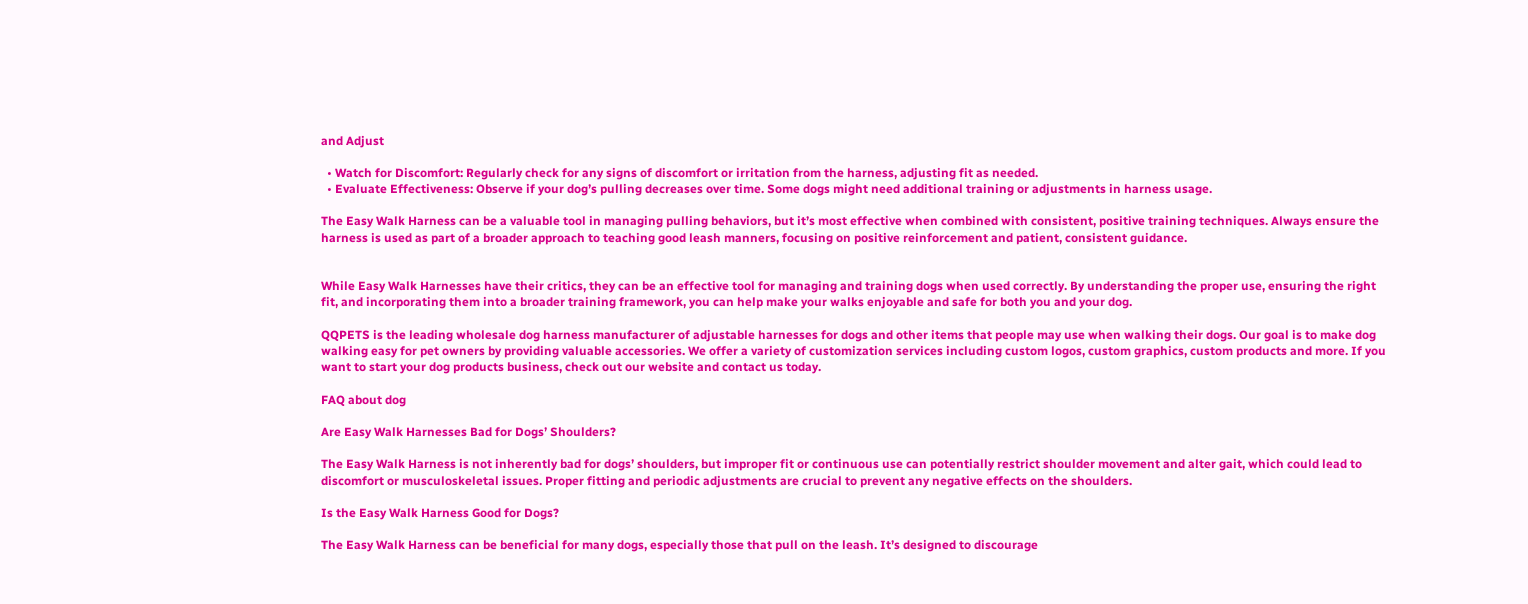and Adjust

  • Watch for Discomfort: Regularly check for any signs of discomfort or irritation from the harness, adjusting fit as needed.
  • Evaluate Effectiveness: Observe if your dog’s pulling decreases over time. Some dogs might need additional training or adjustments in harness usage.

The Easy Walk Harness can be a valuable tool in managing pulling behaviors, but it’s most effective when combined with consistent, positive training techniques. Always ensure the harness is used as part of a broader approach to teaching good leash manners, focusing on positive reinforcement and patient, consistent guidance.


While Easy Walk Harnesses have their critics, they can be an effective tool for managing and training dogs when used correctly. By understanding the proper use, ensuring the right fit, and incorporating them into a broader training framework, you can help make your walks enjoyable and safe for both you and your dog.

QQPETS is the leading wholesale dog harness manufacturer of adjustable harnesses for dogs and other items that people may use when walking their dogs. Our goal is to make dog walking easy for pet owners by providing valuable accessories. We offer a variety of customization services including custom logos, custom graphics, custom products and more. If you want to start your dog products business, check out our website and contact us today.

FAQ about dog

Are Easy Walk Harnesses Bad for Dogs’ Shoulders?

The Easy Walk Harness is not inherently bad for dogs’ shoulders, but improper fit or continuous use can potentially restrict shoulder movement and alter gait, which could lead to discomfort or musculoskeletal issues. Proper fitting and periodic adjustments are crucial to prevent any negative effects on the shoulders.

Is the Easy Walk Harness Good for Dogs?

The Easy Walk Harness can be beneficial for many dogs, especially those that pull on the leash. It’s designed to discourage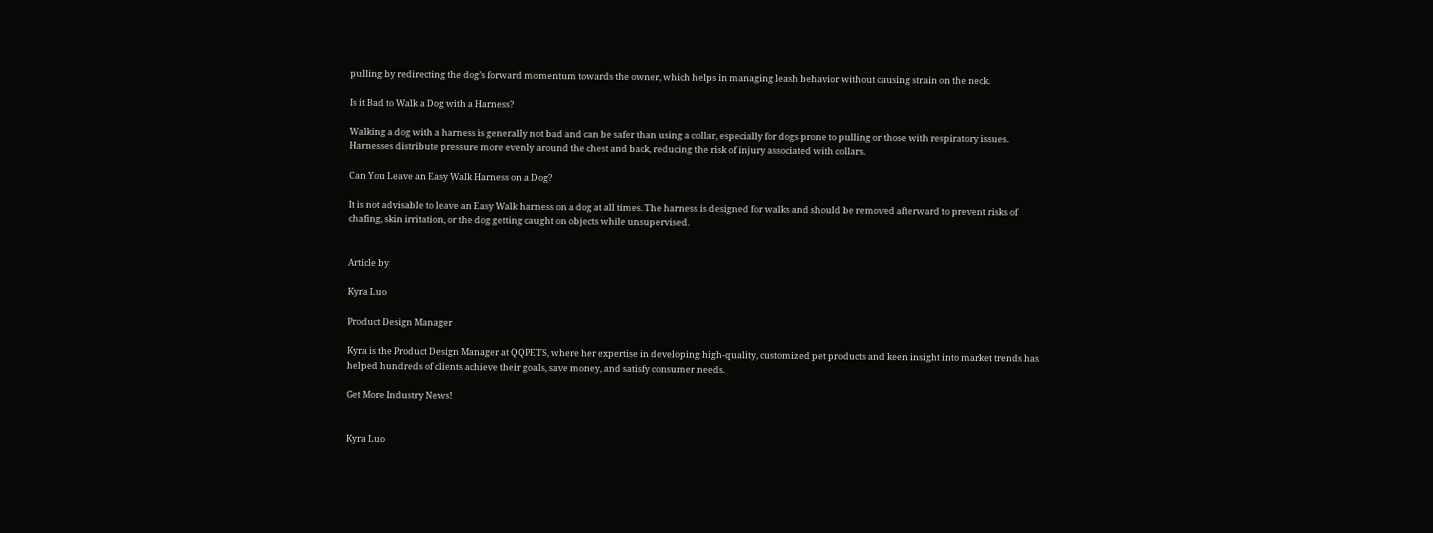pulling by redirecting the dog’s forward momentum towards the owner, which helps in managing leash behavior without causing strain on the neck.

Is it Bad to Walk a Dog with a Harness?

Walking a dog with a harness is generally not bad and can be safer than using a collar, especially for dogs prone to pulling or those with respiratory issues. Harnesses distribute pressure more evenly around the chest and back, reducing the risk of injury associated with collars.

Can You Leave an Easy Walk Harness on a Dog?

It is not advisable to leave an Easy Walk harness on a dog at all times. The harness is designed for walks and should be removed afterward to prevent risks of chafing, skin irritation, or the dog getting caught on objects while unsupervised.


Article by

Kyra Luo

Product Design Manager

Kyra is the Product Design Manager at QQPETS, where her expertise in developing high-quality, customized pet products and keen insight into market trends has helped hundreds of clients achieve their goals, save money, and satisfy consumer needs.

Get More Industry News!


Kyra Luo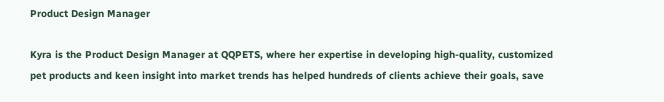Product Design Manager

Kyra is the Product Design Manager at QQPETS, where her expertise in developing high-quality, customized pet products and keen insight into market trends has helped hundreds of clients achieve their goals, save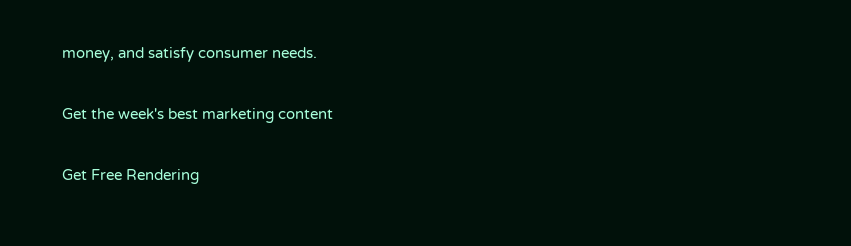money, and satisfy consumer needs.

Get the week's best marketing content

Get Free Rendering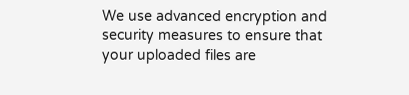We use advanced encryption and security measures to ensure that your uploaded files are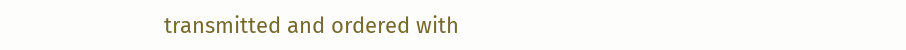transmitted and ordered with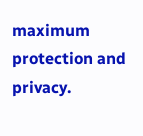maximum protection and privacy.